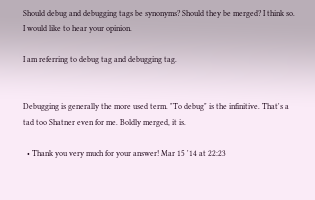Should debug and debugging tags be synonyms? Should they be merged? I think so. I would like to hear your opinion.

I am referring to debug tag and debugging tag.


Debugging is generally the more used term. "To debug" is the infinitive. That's a tad too Shatner even for me. Boldly merged, it is.

  • Thank you very much for your answer! Mar 15 '14 at 22:23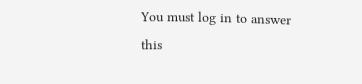You must log in to answer this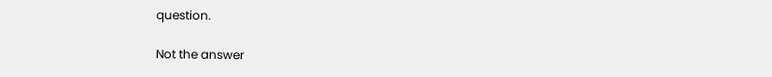question.

Not the answer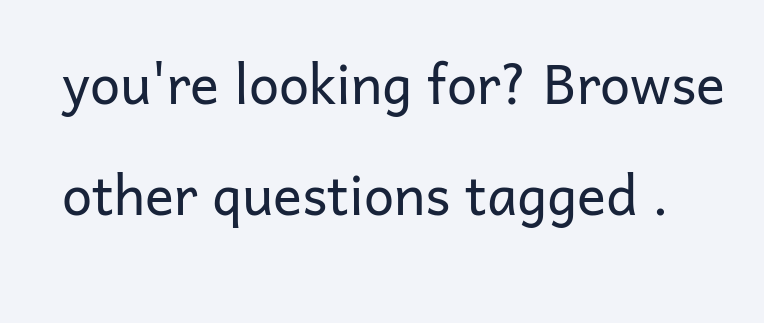you're looking for? Browse other questions tagged .